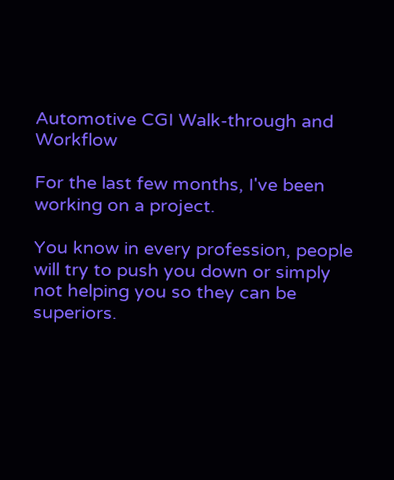Automotive CGI Walk-through and Workflow

For the last few months, I've been working on a project.

You know in every profession, people will try to push you down or simply not helping you so they can be superiors.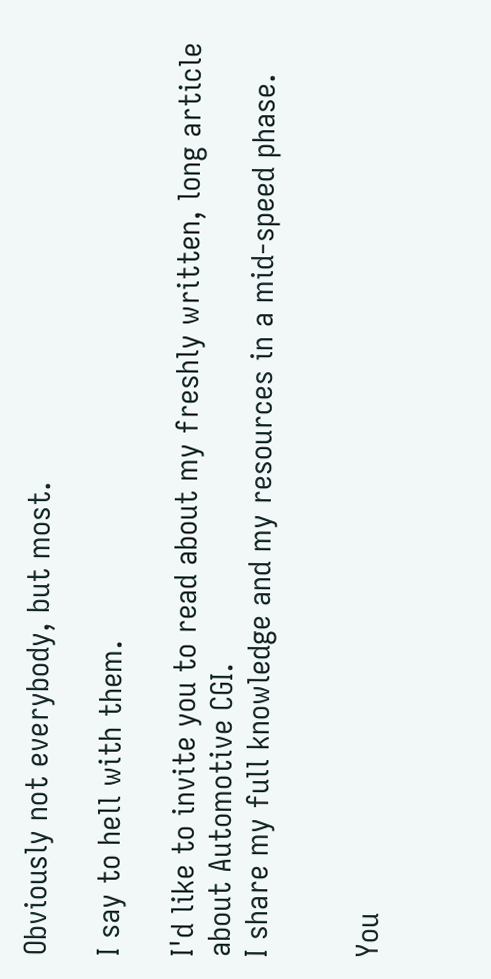Obviously not everybody, but most.

I say to hell with them.

I'd like to invite you to read about my freshly written, long article about Automotive CGI.
I share my full knowledge and my resources in a mid-speed phase.


You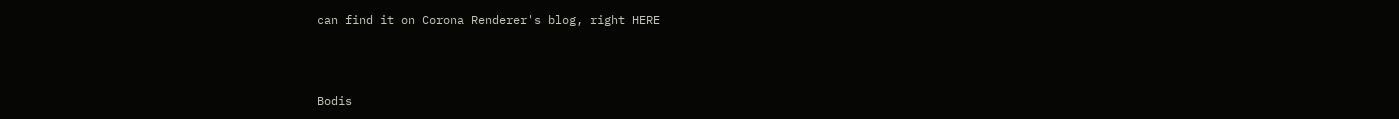can find it on Corona Renderer's blog, right HERE



Bodis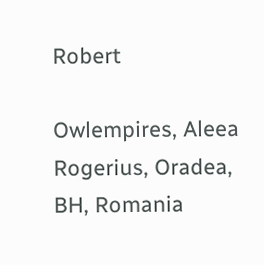Robert

Owlempires, Aleea Rogerius, Oradea, BH, Romania